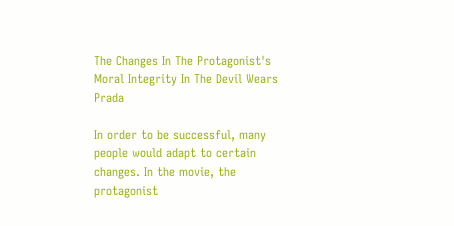The Changes In The Protagonist's Moral Integrity In The Devil Wears Prada

In order to be successful, many people would adapt to certain changes. In the movie, the protagonist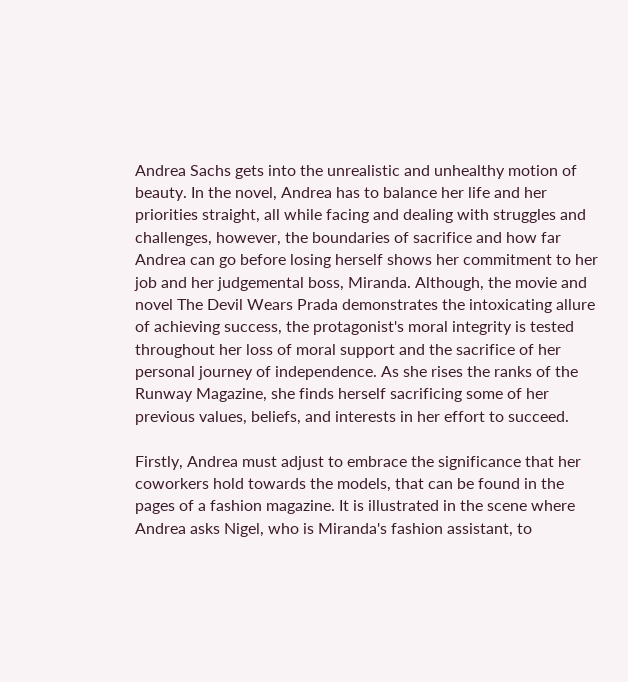Andrea Sachs gets into the unrealistic and unhealthy motion of beauty. In the novel, Andrea has to balance her life and her priorities straight, all while facing and dealing with struggles and challenges, however, the boundaries of sacrifice and how far Andrea can go before losing herself shows her commitment to her job and her judgemental boss, Miranda. Although, the movie and novel The Devil Wears Prada demonstrates the intoxicating allure of achieving success, the protagonist's moral integrity is tested throughout her loss of moral support and the sacrifice of her personal journey of independence. As she rises the ranks of the Runway Magazine, she finds herself sacrificing some of her previous values, beliefs, and interests in her effort to succeed.

Firstly, Andrea must adjust to embrace the significance that her coworkers hold towards the models, that can be found in the pages of a fashion magazine. It is illustrated in the scene where Andrea asks Nigel, who is Miranda's fashion assistant, to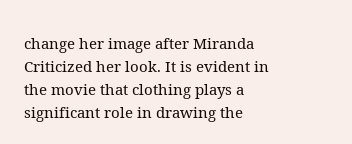change her image after Miranda Criticized her look. It is evident in the movie that clothing plays a significant role in drawing the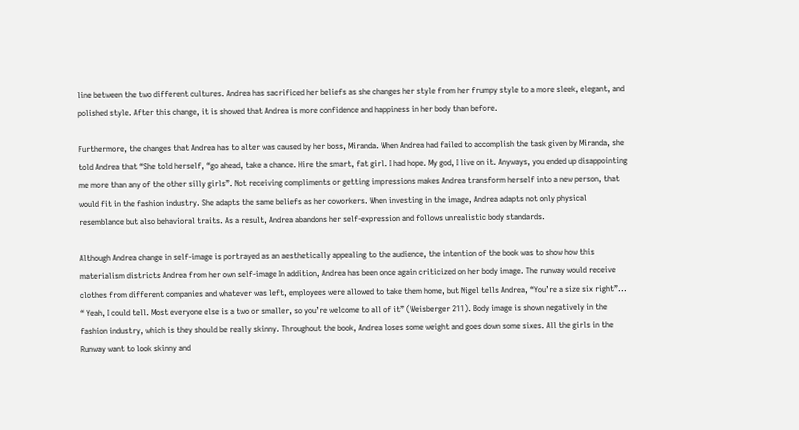line between the two different cultures. Andrea has sacrificed her beliefs as she changes her style from her frumpy style to a more sleek, elegant, and polished style. After this change, it is showed that Andrea is more confidence and happiness in her body than before.

Furthermore, the changes that Andrea has to alter was caused by her boss, Miranda. When Andrea had failed to accomplish the task given by Miranda, she told Andrea that “She told herself, “go ahead, take a chance. Hire the smart, fat girl. I had hope. My god, I live on it. Anyways, you ended up disappointing me more than any of the other silly girls”. Not receiving compliments or getting impressions makes Andrea transform herself into a new person, that would fit in the fashion industry. She adapts the same beliefs as her coworkers. When investing in the image, Andrea adapts not only physical resemblance but also behavioral traits. As a result, Andrea abandons her self-expression and follows unrealistic body standards.

Although Andrea change in self-image is portrayed as an aesthetically appealing to the audience, the intention of the book was to show how this materialism districts Andrea from her own self-image In addition, Andrea has been once again criticized on her body image. The runway would receive clothes from different companies and whatever was left, employees were allowed to take them home, but Nigel tells Andrea, “You’re a size six right”... “ Yeah, I could tell. Most everyone else is a two or smaller, so you’re welcome to all of it” (Weisberger 211). Body image is shown negatively in the fashion industry, which is they should be really skinny. Throughout the book, Andrea loses some weight and goes down some sixes. All the girls in the Runway want to look skinny and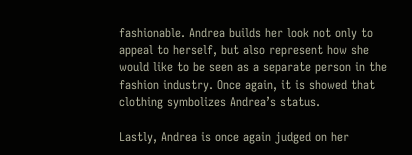fashionable. Andrea builds her look not only to appeal to herself, but also represent how she would like to be seen as a separate person in the fashion industry. Once again, it is showed that clothing symbolizes Andrea’s status.

Lastly, Andrea is once again judged on her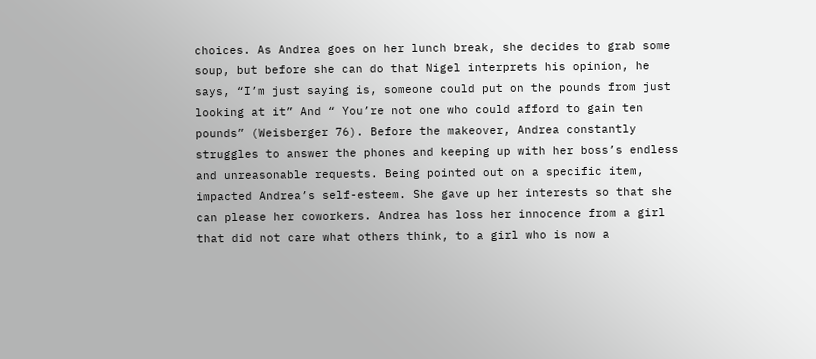choices. As Andrea goes on her lunch break, she decides to grab some soup, but before she can do that Nigel interprets his opinion, he says, “I’m just saying is, someone could put on the pounds from just looking at it” And “ You’re not one who could afford to gain ten pounds” (Weisberger 76). Before the makeover, Andrea constantly struggles to answer the phones and keeping up with her boss’s endless and unreasonable requests. Being pointed out on a specific item, impacted Andrea’s self-esteem. She gave up her interests so that she can please her coworkers. Andrea has loss her innocence from a girl that did not care what others think, to a girl who is now a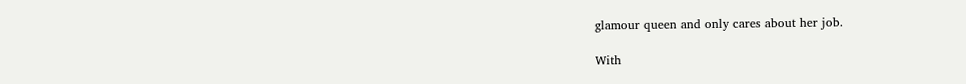glamour queen and only cares about her job.

With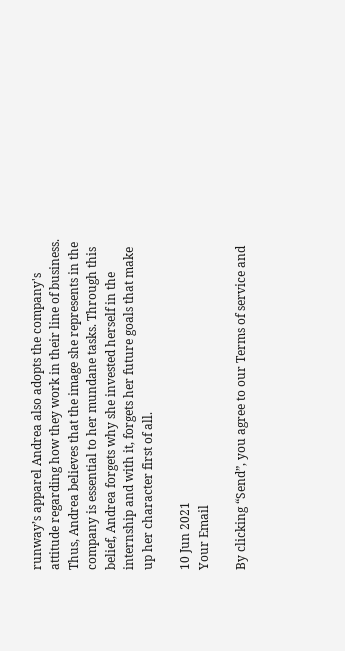runway’s apparel Andrea also adopts the company's attitude regarding how they work in their line of business. Thus, Andrea believes that the image she represents in the company is essential to her mundane tasks. Through this belief, Andrea forgets why she invested herself in the internship and with it, forgets her future goals that make up her character first of all.

10 Jun 2021
Your Email

By clicking “Send”, you agree to our Terms of service and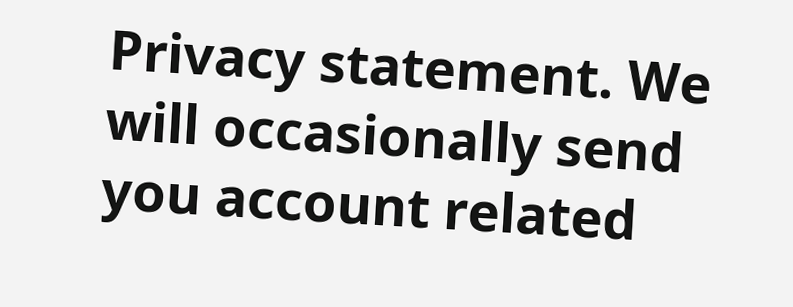Privacy statement. We will occasionally send you account related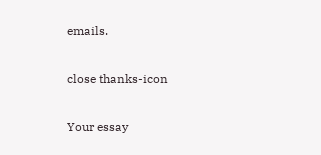emails.

close thanks-icon

Your essay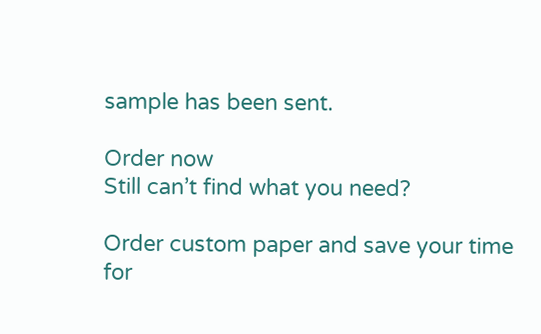sample has been sent.

Order now
Still can’t find what you need?

Order custom paper and save your time
for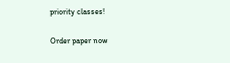priority classes!

Order paper now